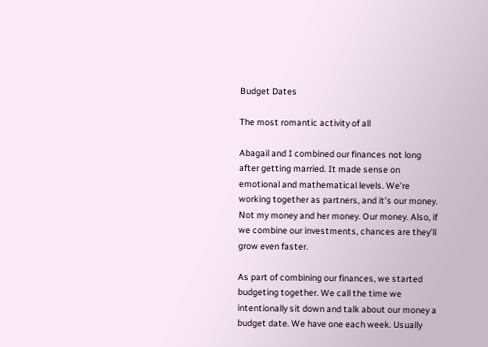Budget Dates

The most romantic activity of all

Abagail and I combined our finances not long after getting married. It made sense on emotional and mathematical levels. We’re working together as partners, and it’s our money. Not my money and her money. Our money. Also, if we combine our investments, chances are they’ll grow even faster.

As part of combining our finances, we started budgeting together. We call the time we intentionally sit down and talk about our money a budget date. We have one each week. Usually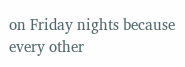on Friday nights because every other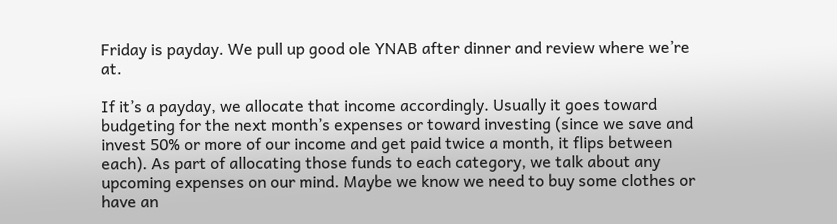Friday is payday. We pull up good ole YNAB after dinner and review where we’re at.

If it’s a payday, we allocate that income accordingly. Usually it goes toward budgeting for the next month’s expenses or toward investing (since we save and invest 50% or more of our income and get paid twice a month, it flips between each). As part of allocating those funds to each category, we talk about any upcoming expenses on our mind. Maybe we know we need to buy some clothes or have an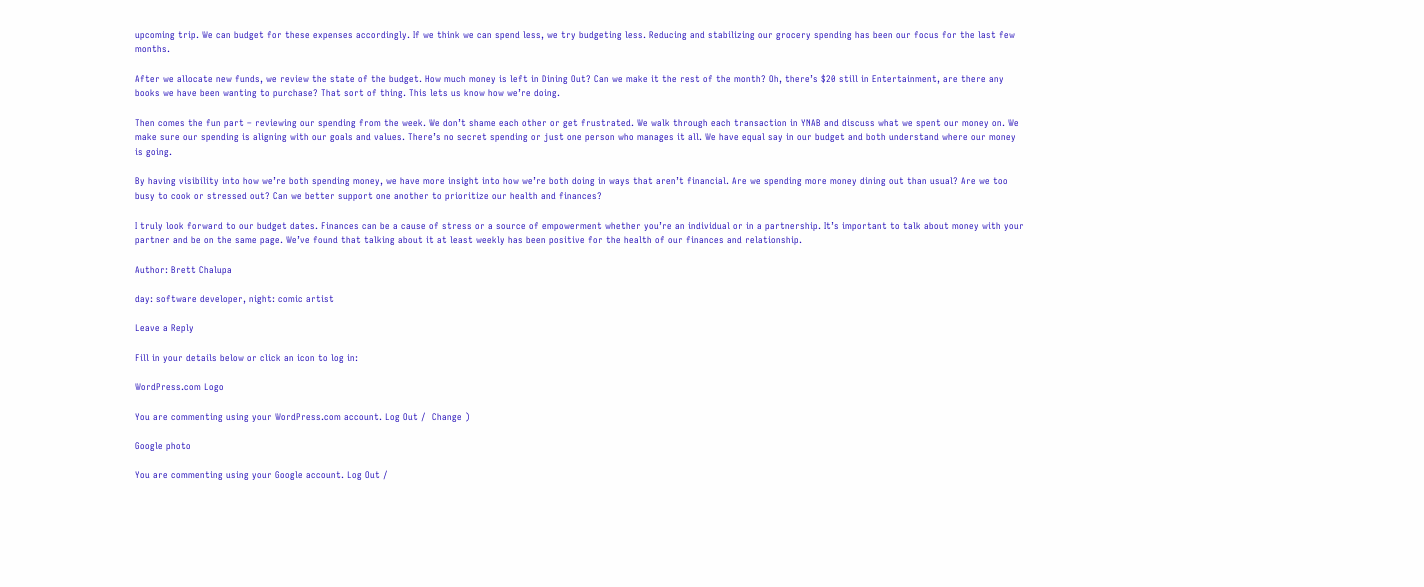upcoming trip. We can budget for these expenses accordingly. If we think we can spend less, we try budgeting less. Reducing and stabilizing our grocery spending has been our focus for the last few months.

After we allocate new funds, we review the state of the budget. How much money is left in Dining Out? Can we make it the rest of the month? Oh, there’s $20 still in Entertainment, are there any books we have been wanting to purchase? That sort of thing. This lets us know how we’re doing.

Then comes the fun part – reviewing our spending from the week. We don’t shame each other or get frustrated. We walk through each transaction in YNAB and discuss what we spent our money on. We make sure our spending is aligning with our goals and values. There’s no secret spending or just one person who manages it all. We have equal say in our budget and both understand where our money is going.

By having visibility into how we’re both spending money, we have more insight into how we’re both doing in ways that aren’t financial. Are we spending more money dining out than usual? Are we too busy to cook or stressed out? Can we better support one another to prioritize our health and finances?

I truly look forward to our budget dates. Finances can be a cause of stress or a source of empowerment whether you’re an individual or in a partnership. It’s important to talk about money with your partner and be on the same page. We’ve found that talking about it at least weekly has been positive for the health of our finances and relationship.

Author: Brett Chalupa

day: software developer, night: comic artist

Leave a Reply

Fill in your details below or click an icon to log in:

WordPress.com Logo

You are commenting using your WordPress.com account. Log Out /  Change )

Google photo

You are commenting using your Google account. Log Out /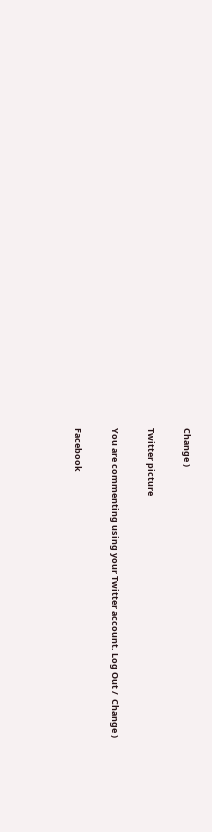Change )

Twitter picture

You are commenting using your Twitter account. Log Out /  Change )

Facebook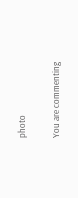photo

You are commenting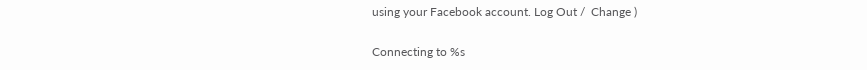using your Facebook account. Log Out /  Change )

Connecting to %s